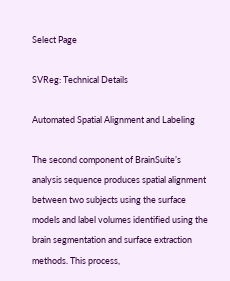Select Page

SVReg: Technical Details

Automated Spatial Alignment and Labeling

The second component of BrainSuite’s analysis sequence produces spatial alignment between two subjects using the surface models and label volumes identified using the brain segmentation and surface extraction methods. This process,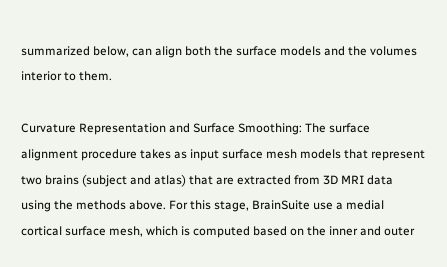summarized below, can align both the surface models and the volumes interior to them.

Curvature Representation and Surface Smoothing: The surface alignment procedure takes as input surface mesh models that represent two brains (subject and atlas) that are extracted from 3D MRI data using the methods above. For this stage, BrainSuite use a medial cortical surface mesh, which is computed based on the inner and outer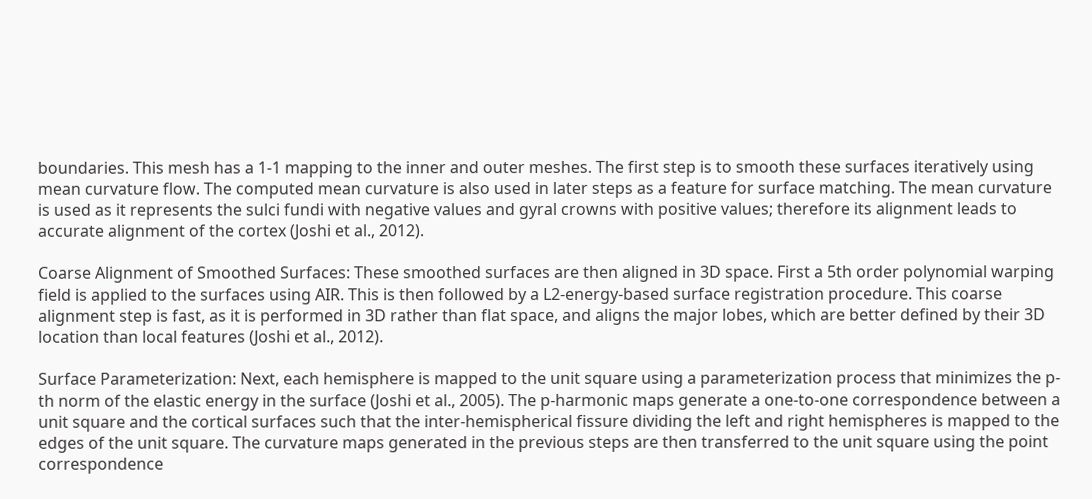boundaries. This mesh has a 1-1 mapping to the inner and outer meshes. The first step is to smooth these surfaces iteratively using mean curvature flow. The computed mean curvature is also used in later steps as a feature for surface matching. The mean curvature is used as it represents the sulci fundi with negative values and gyral crowns with positive values; therefore its alignment leads to accurate alignment of the cortex (Joshi et al., 2012).

Coarse Alignment of Smoothed Surfaces: These smoothed surfaces are then aligned in 3D space. First a 5th order polynomial warping field is applied to the surfaces using AIR. This is then followed by a L2-energy-based surface registration procedure. This coarse alignment step is fast, as it is performed in 3D rather than flat space, and aligns the major lobes, which are better defined by their 3D location than local features (Joshi et al., 2012).

Surface Parameterization: Next, each hemisphere is mapped to the unit square using a parameterization process that minimizes the p-th norm of the elastic energy in the surface (Joshi et al., 2005). The p-harmonic maps generate a one-to-one correspondence between a unit square and the cortical surfaces such that the inter-hemispherical fissure dividing the left and right hemispheres is mapped to the edges of the unit square. The curvature maps generated in the previous steps are then transferred to the unit square using the point correspondence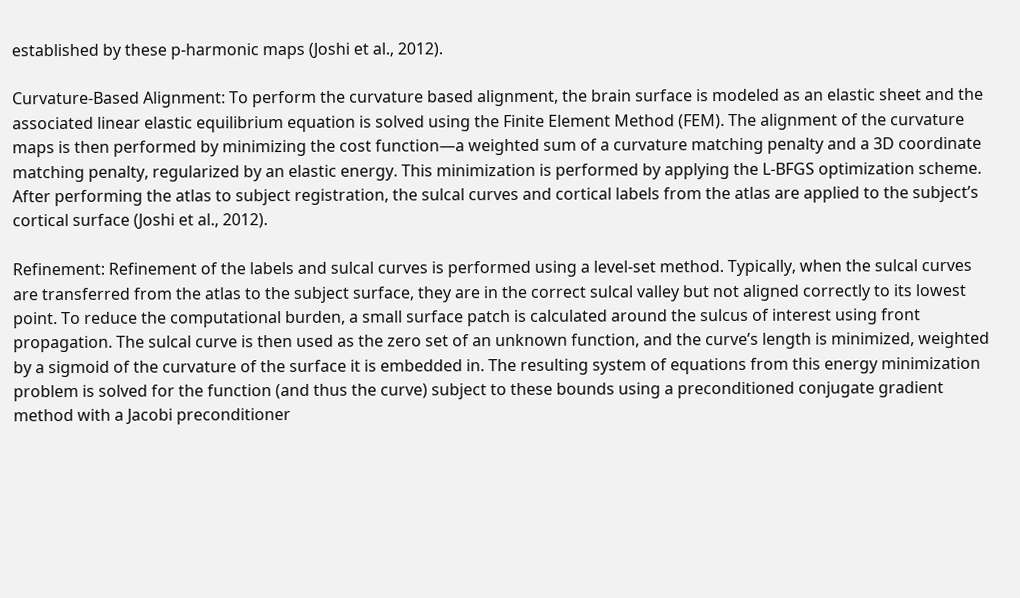established by these p-harmonic maps (Joshi et al., 2012).

Curvature-Based Alignment: To perform the curvature based alignment, the brain surface is modeled as an elastic sheet and the associated linear elastic equilibrium equation is solved using the Finite Element Method (FEM). The alignment of the curvature maps is then performed by minimizing the cost function—a weighted sum of a curvature matching penalty and a 3D coordinate matching penalty, regularized by an elastic energy. This minimization is performed by applying the L-BFGS optimization scheme. After performing the atlas to subject registration, the sulcal curves and cortical labels from the atlas are applied to the subject’s cortical surface (Joshi et al., 2012).

Refinement: Refinement of the labels and sulcal curves is performed using a level-set method. Typically, when the sulcal curves are transferred from the atlas to the subject surface, they are in the correct sulcal valley but not aligned correctly to its lowest point. To reduce the computational burden, a small surface patch is calculated around the sulcus of interest using front propagation. The sulcal curve is then used as the zero set of an unknown function, and the curve’s length is minimized, weighted by a sigmoid of the curvature of the surface it is embedded in. The resulting system of equations from this energy minimization problem is solved for the function (and thus the curve) subject to these bounds using a preconditioned conjugate gradient method with a Jacobi preconditioner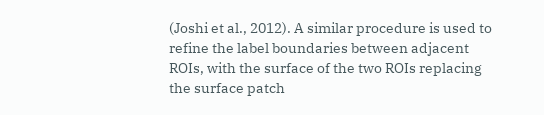(Joshi et al., 2012). A similar procedure is used to refine the label boundaries between adjacent ROIs, with the surface of the two ROIs replacing the surface patch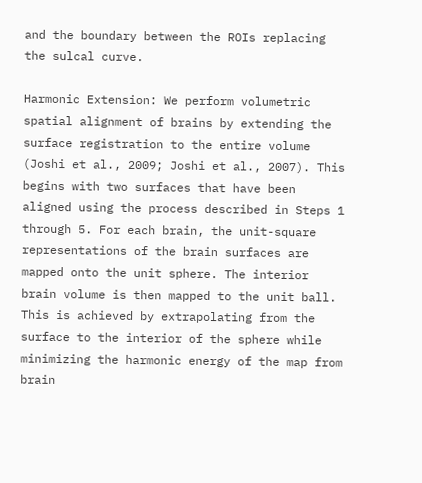and the boundary between the ROIs replacing the sulcal curve.

Harmonic Extension: We perform volumetric spatial alignment of brains by extending the surface registration to the entire volume (Joshi et al., 2009; Joshi et al., 2007). This begins with two surfaces that have been aligned using the process described in Steps 1 through 5. For each brain, the unit-square representations of the brain surfaces are mapped onto the unit sphere. The interior brain volume is then mapped to the unit ball. This is achieved by extrapolating from the surface to the interior of the sphere while minimizing the harmonic energy of the map from brain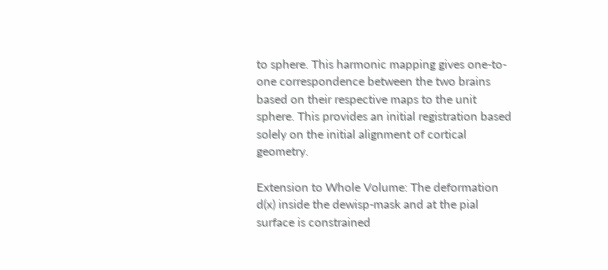to sphere. This harmonic mapping gives one-to-one correspondence between the two brains based on their respective maps to the unit sphere. This provides an initial registration based solely on the initial alignment of cortical geometry.

Extension to Whole Volume: The deformation d(x) inside the dewisp-mask and at the pial surface is constrained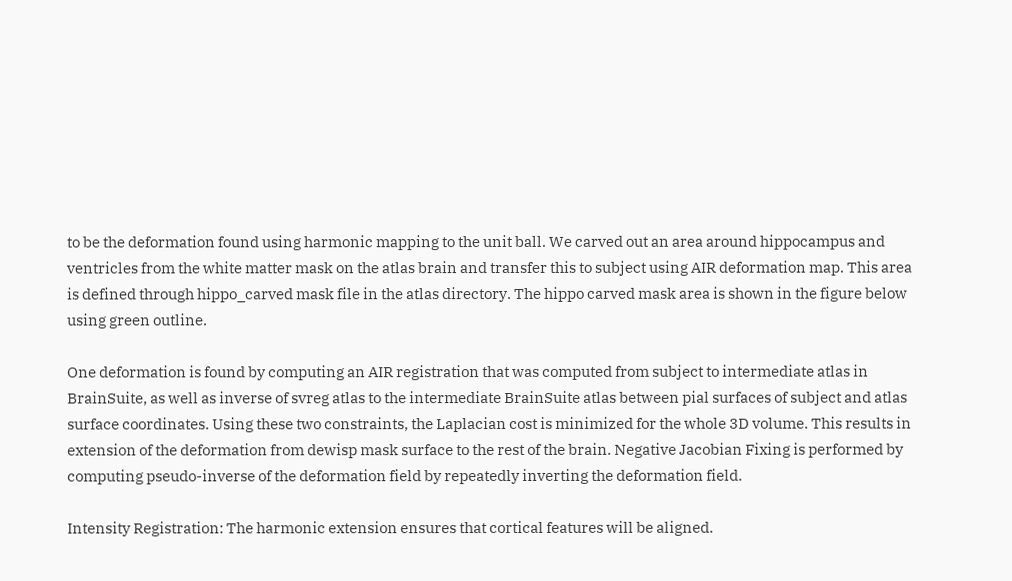to be the deformation found using harmonic mapping to the unit ball. We carved out an area around hippocampus and ventricles from the white matter mask on the atlas brain and transfer this to subject using AIR deformation map. This area is defined through hippo_carved mask file in the atlas directory. The hippo carved mask area is shown in the figure below using green outline.

One deformation is found by computing an AIR registration that was computed from subject to intermediate atlas in BrainSuite, as well as inverse of svreg atlas to the intermediate BrainSuite atlas between pial surfaces of subject and atlas surface coordinates. Using these two constraints, the Laplacian cost is minimized for the whole 3D volume. This results in extension of the deformation from dewisp mask surface to the rest of the brain. Negative Jacobian Fixing is performed by computing pseudo-inverse of the deformation field by repeatedly inverting the deformation field.

Intensity Registration: The harmonic extension ensures that cortical features will be aligned.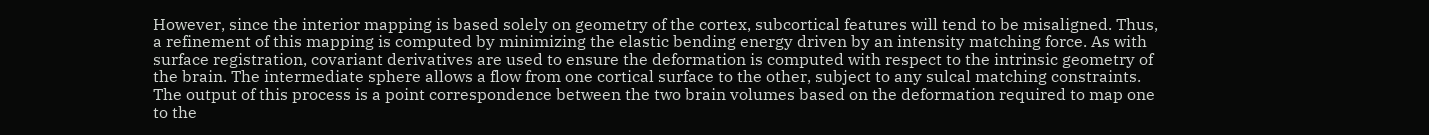However, since the interior mapping is based solely on geometry of the cortex, subcortical features will tend to be misaligned. Thus, a refinement of this mapping is computed by minimizing the elastic bending energy driven by an intensity matching force. As with surface registration, covariant derivatives are used to ensure the deformation is computed with respect to the intrinsic geometry of the brain. The intermediate sphere allows a flow from one cortical surface to the other, subject to any sulcal matching constraints. The output of this process is a point correspondence between the two brain volumes based on the deformation required to map one to the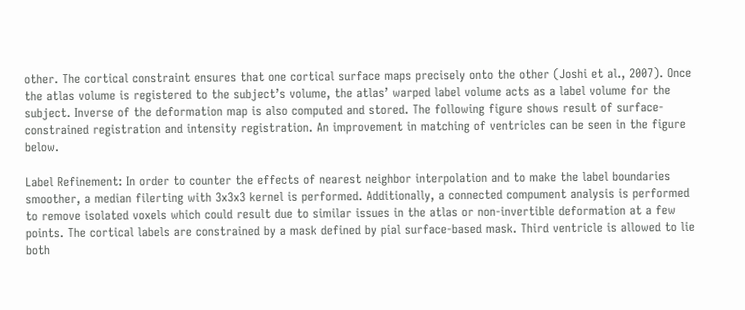other. The cortical constraint ensures that one cortical surface maps precisely onto the other (Joshi et al., 2007). Once the atlas volume is registered to the subject’s volume, the atlas’ warped label volume acts as a label volume for the subject. Inverse of the deformation map is also computed and stored. The following figure shows result of surface-constrained registration and intensity registration. An improvement in matching of ventricles can be seen in the figure below.

Label Refinement: In order to counter the effects of nearest neighbor interpolation and to make the label boundaries smoother, a median filerting with 3x3x3 kernel is performed. Additionally, a connected compument analysis is performed to remove isolated voxels which could result due to similar issues in the atlas or non-invertible deformation at a few points. The cortical labels are constrained by a mask defined by pial surface-based mask. Third ventricle is allowed to lie both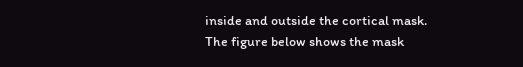inside and outside the cortical mask. The figure below shows the mask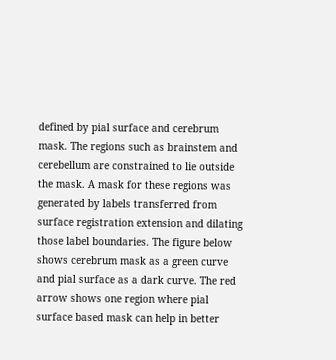defined by pial surface and cerebrum mask. The regions such as brainstem and cerebellum are constrained to lie outside the mask. A mask for these regions was generated by labels transferred from surface registration extension and dilating those label boundaries. The figure below shows cerebrum mask as a green curve and pial surface as a dark curve. The red arrow shows one region where pial surface based mask can help in better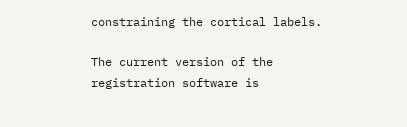constraining the cortical labels.

The current version of the registration software is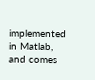implemented in Matlab, and comes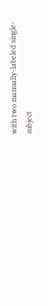with two manually-labeled single-subject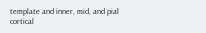template and inner, mid, and pial cortical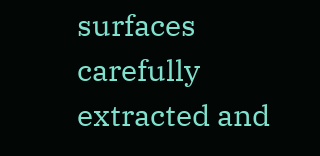surfaces carefully extracted and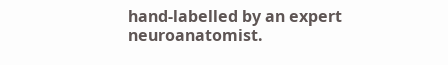hand-labelled by an expert neuroanatomist.